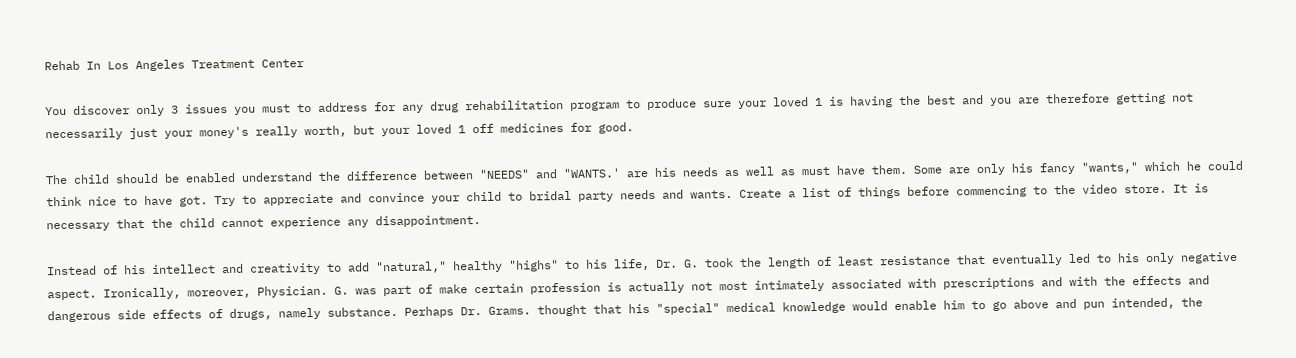Rehab In Los Angeles Treatment Center

You discover only 3 issues you must to address for any drug rehabilitation program to produce sure your loved 1 is having the best and you are therefore getting not necessarily just your money's really worth, but your loved 1 off medicines for good.

The child should be enabled understand the difference between "NEEDS" and "WANTS.' are his needs as well as must have them. Some are only his fancy "wants," which he could think nice to have got. Try to appreciate and convince your child to bridal party needs and wants. Create a list of things before commencing to the video store. It is necessary that the child cannot experience any disappointment.

Instead of his intellect and creativity to add "natural," healthy "highs" to his life, Dr. G. took the length of least resistance that eventually led to his only negative aspect. Ironically, moreover, Physician. G. was part of make certain profession is actually not most intimately associated with prescriptions and with the effects and dangerous side effects of drugs, namely substance. Perhaps Dr. Grams. thought that his "special" medical knowledge would enable him to go above and pun intended, the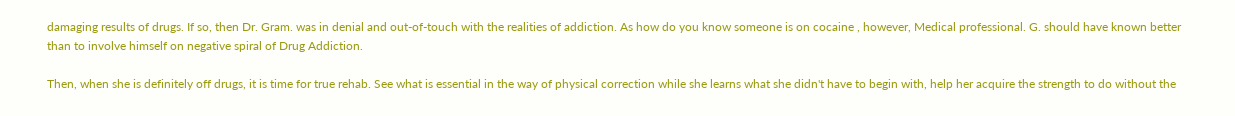damaging results of drugs. If so, then Dr. Gram. was in denial and out-of-touch with the realities of addiction. As how do you know someone is on cocaine , however, Medical professional. G. should have known better than to involve himself on negative spiral of Drug Addiction.

Then, when she is definitely off drugs, it is time for true rehab. See what is essential in the way of physical correction while she learns what she didn't have to begin with, help her acquire the strength to do without the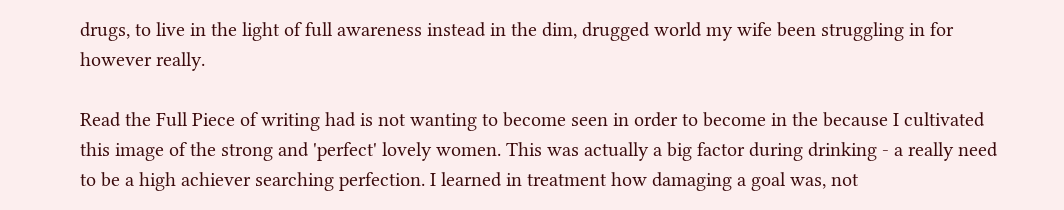drugs, to live in the light of full awareness instead in the dim, drugged world my wife been struggling in for however really.

Read the Full Piece of writing had is not wanting to become seen in order to become in the because I cultivated this image of the strong and 'perfect' lovely women. This was actually a big factor during drinking - a really need to be a high achiever searching perfection. I learned in treatment how damaging a goal was, not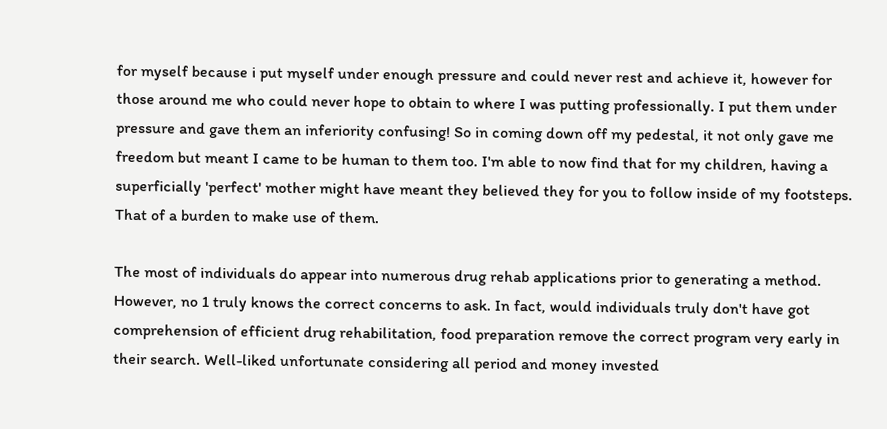for myself because i put myself under enough pressure and could never rest and achieve it, however for those around me who could never hope to obtain to where I was putting professionally. I put them under pressure and gave them an inferiority confusing! So in coming down off my pedestal, it not only gave me freedom but meant I came to be human to them too. I'm able to now find that for my children, having a superficially 'perfect' mother might have meant they believed they for you to follow inside of my footsteps. That of a burden to make use of them.

The most of individuals do appear into numerous drug rehab applications prior to generating a method. However, no 1 truly knows the correct concerns to ask. In fact, would individuals truly don't have got comprehension of efficient drug rehabilitation, food preparation remove the correct program very early in their search. Well-liked unfortunate considering all period and money invested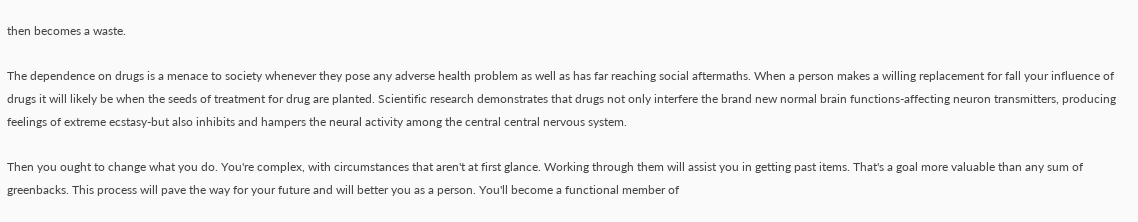then becomes a waste.

The dependence on drugs is a menace to society whenever they pose any adverse health problem as well as has far reaching social aftermaths. When a person makes a willing replacement for fall your influence of drugs it will likely be when the seeds of treatment for drug are planted. Scientific research demonstrates that drugs not only interfere the brand new normal brain functions-affecting neuron transmitters, producing feelings of extreme ecstasy-but also inhibits and hampers the neural activity among the central central nervous system.

Then you ought to change what you do. You're complex, with circumstances that aren't at first glance. Working through them will assist you in getting past items. That's a goal more valuable than any sum of greenbacks. This process will pave the way for your future and will better you as a person. You'll become a functional member of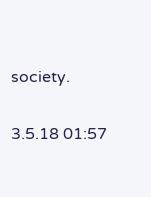society.

3.5.18 01:57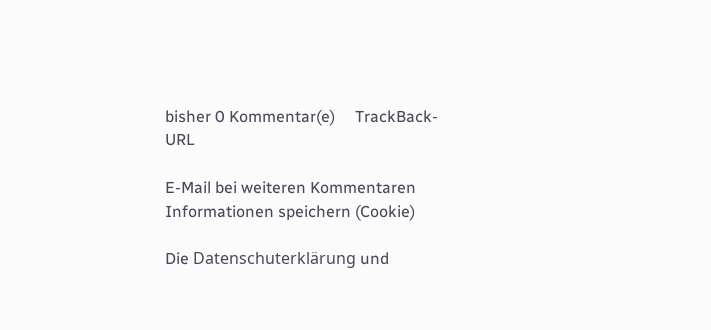bisher 0 Kommentar(e)     TrackBack-URL

E-Mail bei weiteren Kommentaren
Informationen speichern (Cookie)

Die Datenschuterklärung und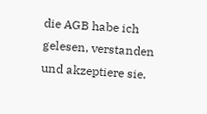die AGB habe ich gelesen, verstanden und akzeptiere sie.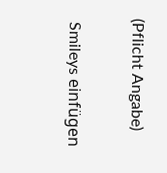(Pflicht Angabe)

 Smileys einfügen